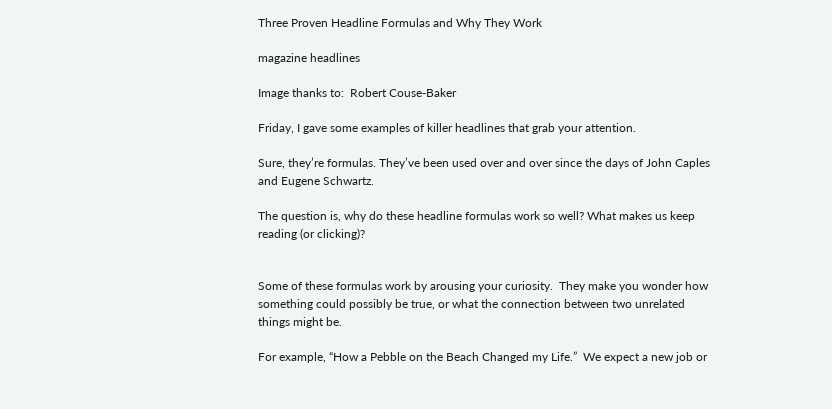Three Proven Headline Formulas and Why They Work

magazine headlines

Image thanks to:  Robert Couse-Baker

Friday, I gave some examples of killer headlines that grab your attention.

Sure, they’re formulas. They’ve been used over and over since the days of John Caples and Eugene Schwartz.

The question is, why do these headline formulas work so well? What makes us keep reading (or clicking)?


Some of these formulas work by arousing your curiosity.  They make you wonder how something could possibly be true, or what the connection between two unrelated things might be.

For example, “How a Pebble on the Beach Changed my Life.”  We expect a new job or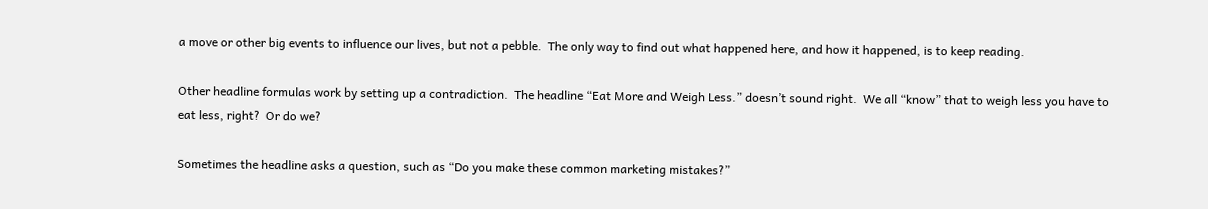a move or other big events to influence our lives, but not a pebble.  The only way to find out what happened here, and how it happened, is to keep reading.

Other headline formulas work by setting up a contradiction.  The headline “Eat More and Weigh Less.” doesn’t sound right.  We all “know” that to weigh less you have to eat less, right?  Or do we?

Sometimes the headline asks a question, such as “Do you make these common marketing mistakes?”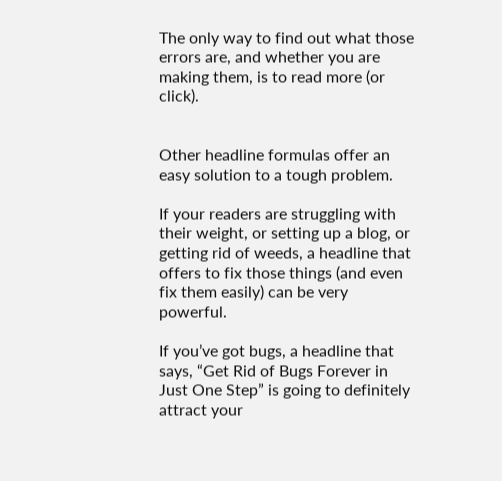The only way to find out what those errors are, and whether you are making them, is to read more (or click).


Other headline formulas offer an easy solution to a tough problem.

If your readers are struggling with their weight, or setting up a blog, or getting rid of weeds, a headline that offers to fix those things (and even fix them easily) can be very powerful.

If you’ve got bugs, a headline that says, “Get Rid of Bugs Forever in Just One Step” is going to definitely attract your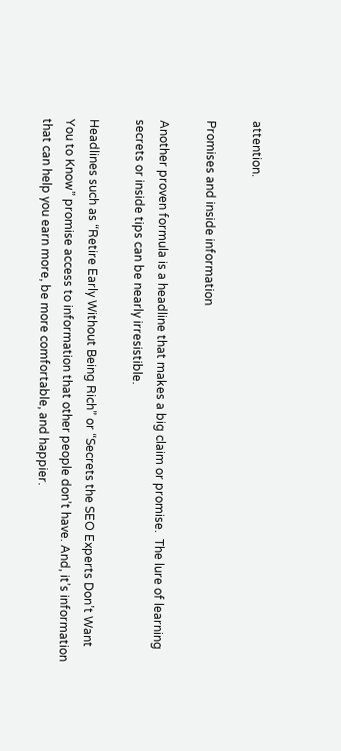attention.

Promises and inside information

Another proven formula is a headline that makes a big claim or promise.  The lure of learning secrets or inside tips can be nearly irresistible.

Headlines such as “Retire Early Without Being Rich” or “Secrets the SEO Experts Don’t Want You to Know” promise access to information that other people don’t have. And, it’s information that can help you earn more, be more comfortable, and happier.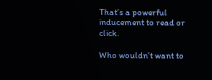That’s a powerful inducement to read or click.

Who wouldn’t want to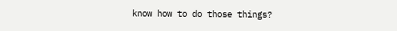know how to do those things?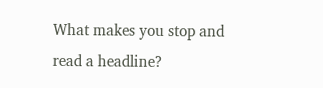What makes you stop and read a headline?